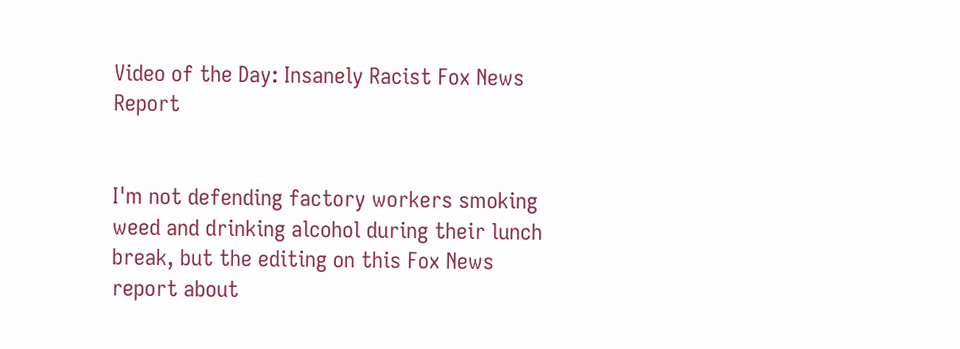Video of the Day: Insanely Racist Fox News Report


I'm not defending factory workers smoking weed and drinking alcohol during their lunch break, but the editing on this Fox News report about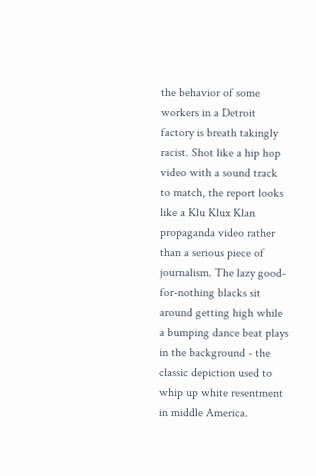the behavior of some workers in a Detroit factory is breath takingly racist. Shot like a hip hop video with a sound track to match, the report looks like a Klu Klux Klan propaganda video rather than a serious piece of journalism. The lazy good-for-nothing blacks sit around getting high while a bumping dance beat plays in the background - the classic depiction used to whip up white resentment in middle America.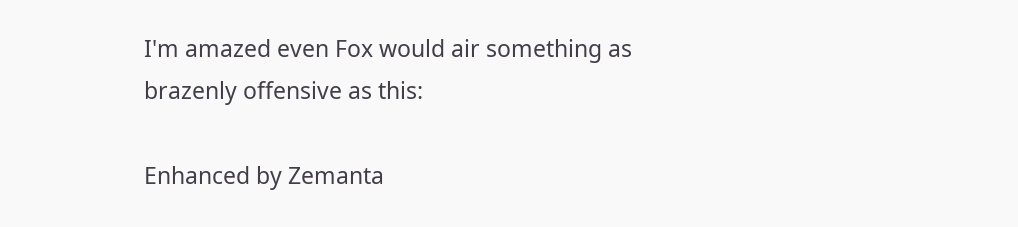I'm amazed even Fox would air something as brazenly offensive as this:

Enhanced by Zemanta